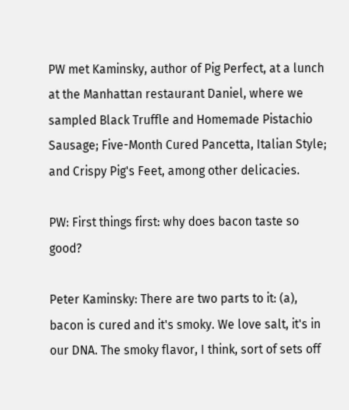PW met Kaminsky, author of Pig Perfect, at a lunch at the Manhattan restaurant Daniel, where we sampled Black Truffle and Homemade Pistachio Sausage; Five-Month Cured Pancetta, Italian Style; and Crispy Pig's Feet, among other delicacies.

PW: First things first: why does bacon taste so good?

Peter Kaminsky: There are two parts to it: (a), bacon is cured and it's smoky. We love salt, it's in our DNA. The smoky flavor, I think, sort of sets off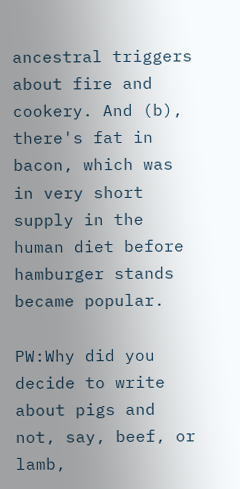ancestral triggers about fire and cookery. And (b), there's fat in bacon, which was in very short supply in the human diet before hamburger stands became popular.

PW:Why did you decide to write about pigs and not, say, beef, or lamb,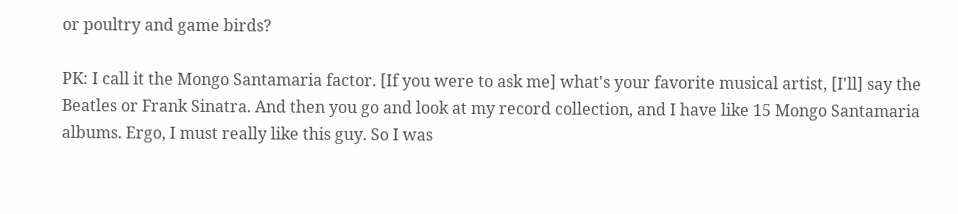or poultry and game birds?

PK: I call it the Mongo Santamaria factor. [If you were to ask me] what's your favorite musical artist, [I'll] say the Beatles or Frank Sinatra. And then you go and look at my record collection, and I have like 15 Mongo Santamaria albums. Ergo, I must really like this guy. So I was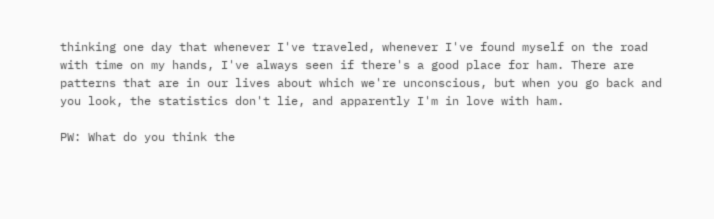thinking one day that whenever I've traveled, whenever I've found myself on the road with time on my hands, I've always seen if there's a good place for ham. There are patterns that are in our lives about which we're unconscious, but when you go back and you look, the statistics don't lie, and apparently I'm in love with ham.

PW: What do you think the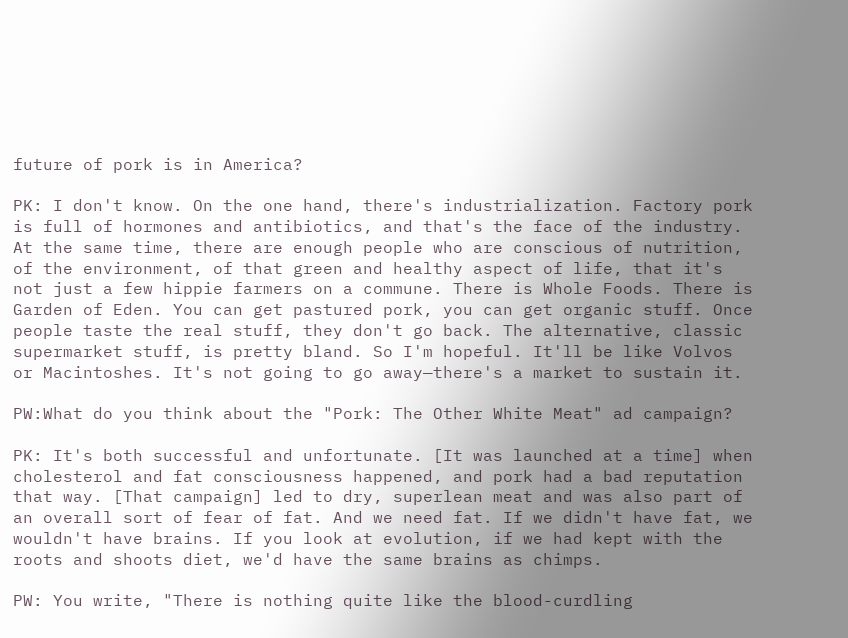future of pork is in America?

PK: I don't know. On the one hand, there's industrialization. Factory pork is full of hormones and antibiotics, and that's the face of the industry. At the same time, there are enough people who are conscious of nutrition, of the environment, of that green and healthy aspect of life, that it's not just a few hippie farmers on a commune. There is Whole Foods. There is Garden of Eden. You can get pastured pork, you can get organic stuff. Once people taste the real stuff, they don't go back. The alternative, classic supermarket stuff, is pretty bland. So I'm hopeful. It'll be like Volvos or Macintoshes. It's not going to go away—there's a market to sustain it.

PW:What do you think about the "Pork: The Other White Meat" ad campaign?

PK: It's both successful and unfortunate. [It was launched at a time] when cholesterol and fat consciousness happened, and pork had a bad reputation that way. [That campaign] led to dry, superlean meat and was also part of an overall sort of fear of fat. And we need fat. If we didn't have fat, we wouldn't have brains. If you look at evolution, if we had kept with the roots and shoots diet, we'd have the same brains as chimps.

PW: You write, "There is nothing quite like the blood-curdling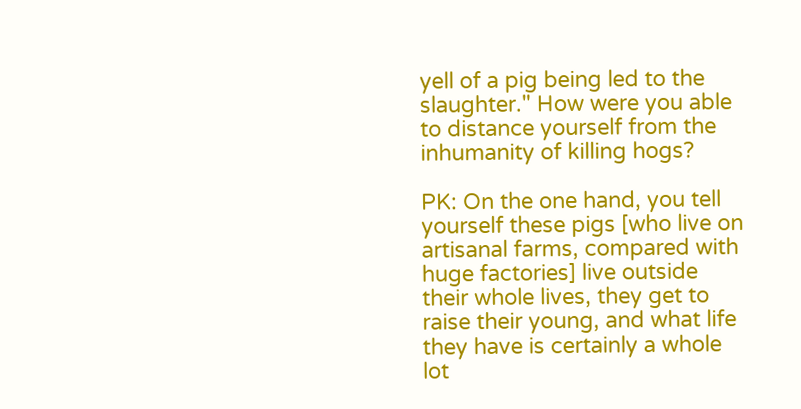yell of a pig being led to the slaughter." How were you able to distance yourself from the inhumanity of killing hogs?

PK: On the one hand, you tell yourself these pigs [who live on artisanal farms, compared with huge factories] live outside their whole lives, they get to raise their young, and what life they have is certainly a whole lot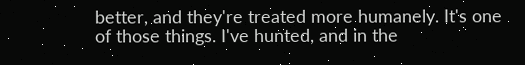better, and they're treated more humanely. It's one of those things. I've hunted, and in the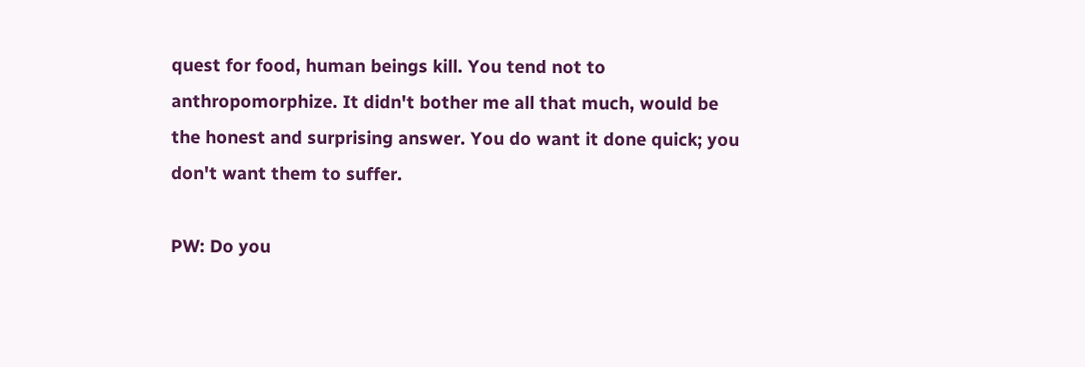quest for food, human beings kill. You tend not to anthropomorphize. It didn't bother me all that much, would be the honest and surprising answer. You do want it done quick; you don't want them to suffer.

PW: Do you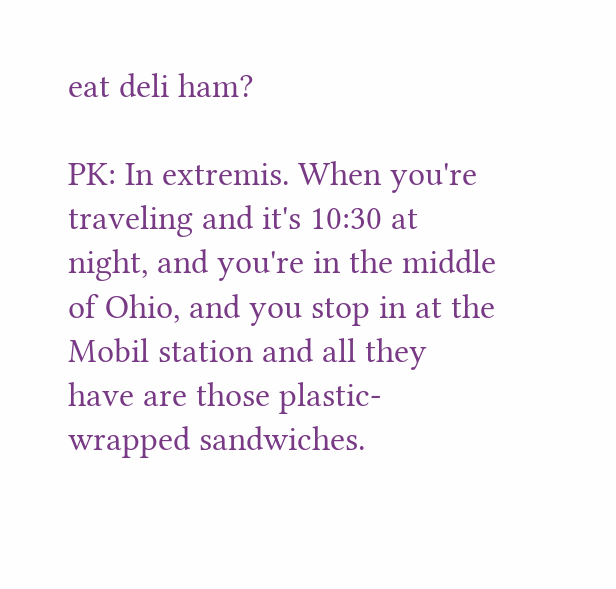eat deli ham?

PK: In extremis. When you're traveling and it's 10:30 at night, and you're in the middle of Ohio, and you stop in at the Mobil station and all they have are those plastic-wrapped sandwiches.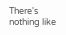There's nothing like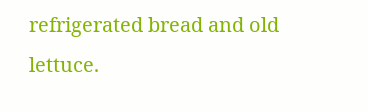refrigerated bread and old lettuce.